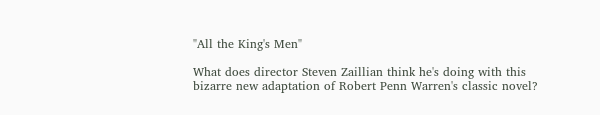"All the King's Men"

What does director Steven Zaillian think he's doing with this bizarre new adaptation of Robert Penn Warren's classic novel?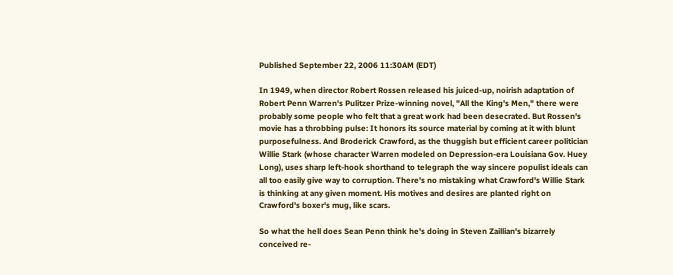Published September 22, 2006 11:30AM (EDT)

In 1949, when director Robert Rossen released his juiced-up, noirish adaptation of Robert Penn Warren's Pulitzer Prize-winning novel, "All the King's Men," there were probably some people who felt that a great work had been desecrated. But Rossen's movie has a throbbing pulse: It honors its source material by coming at it with blunt purposefulness. And Broderick Crawford, as the thuggish but efficient career politician Willie Stark (whose character Warren modeled on Depression-era Louisiana Gov. Huey Long), uses sharp left-hook shorthand to telegraph the way sincere populist ideals can all too easily give way to corruption. There's no mistaking what Crawford's Willie Stark is thinking at any given moment. His motives and desires are planted right on Crawford's boxer's mug, like scars.

So what the hell does Sean Penn think he's doing in Steven Zaillian's bizarrely conceived re-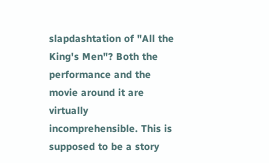slapdashtation of "All the King's Men"? Both the performance and the movie around it are virtually incomprehensible. This is supposed to be a story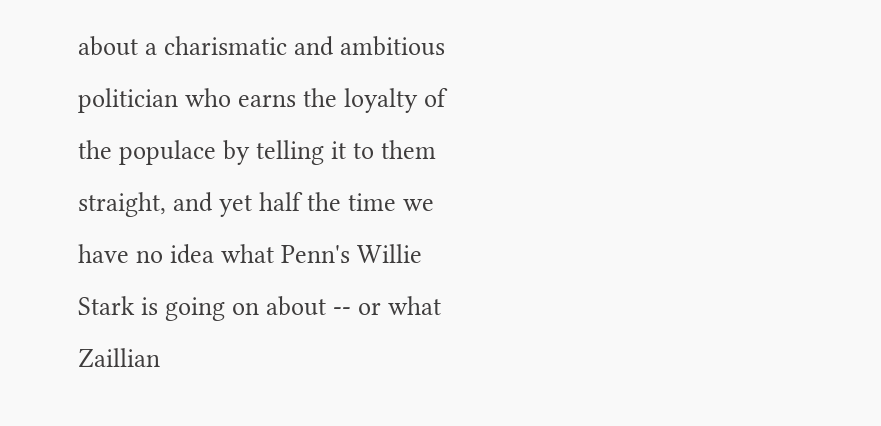about a charismatic and ambitious politician who earns the loyalty of the populace by telling it to them straight, and yet half the time we have no idea what Penn's Willie Stark is going on about -- or what Zaillian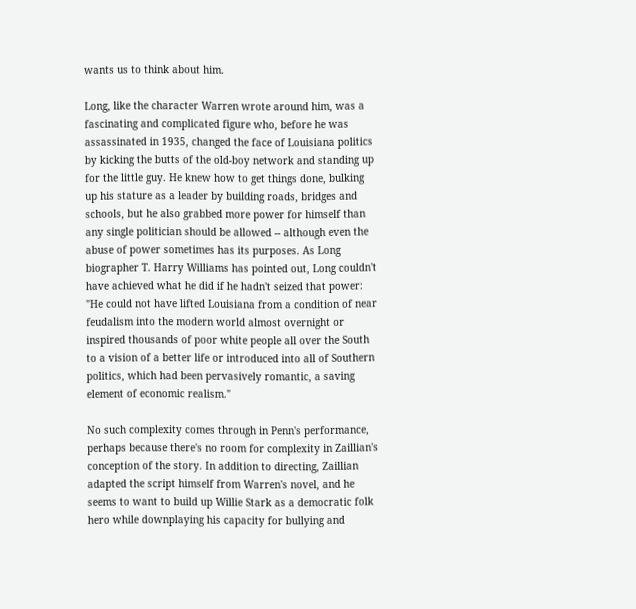wants us to think about him.

Long, like the character Warren wrote around him, was a fascinating and complicated figure who, before he was assassinated in 1935, changed the face of Louisiana politics by kicking the butts of the old-boy network and standing up for the little guy. He knew how to get things done, bulking up his stature as a leader by building roads, bridges and schools, but he also grabbed more power for himself than any single politician should be allowed -- although even the abuse of power sometimes has its purposes. As Long biographer T. Harry Williams has pointed out, Long couldn't have achieved what he did if he hadn't seized that power: "He could not have lifted Louisiana from a condition of near feudalism into the modern world almost overnight or inspired thousands of poor white people all over the South to a vision of a better life or introduced into all of Southern politics, which had been pervasively romantic, a saving element of economic realism."

No such complexity comes through in Penn's performance, perhaps because there's no room for complexity in Zaillian's conception of the story. In addition to directing, Zaillian adapted the script himself from Warren's novel, and he seems to want to build up Willie Stark as a democratic folk hero while downplaying his capacity for bullying and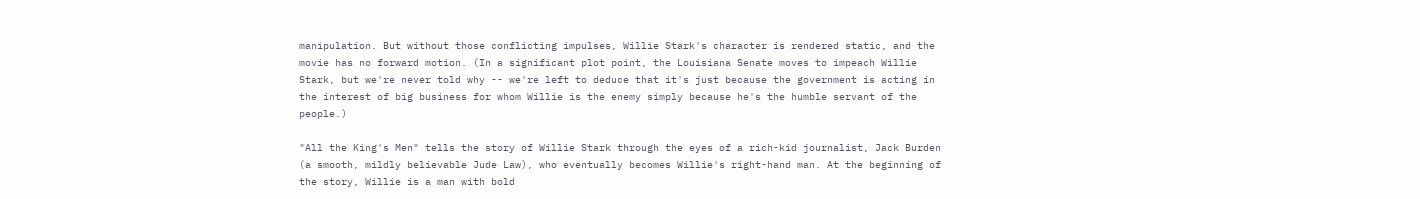manipulation. But without those conflicting impulses, Willie Stark's character is rendered static, and the movie has no forward motion. (In a significant plot point, the Louisiana Senate moves to impeach Willie Stark, but we're never told why -- we're left to deduce that it's just because the government is acting in the interest of big business for whom Willie is the enemy simply because he's the humble servant of the people.)

"All the King's Men" tells the story of Willie Stark through the eyes of a rich-kid journalist, Jack Burden (a smooth, mildly believable Jude Law), who eventually becomes Willie's right-hand man. At the beginning of the story, Willie is a man with bold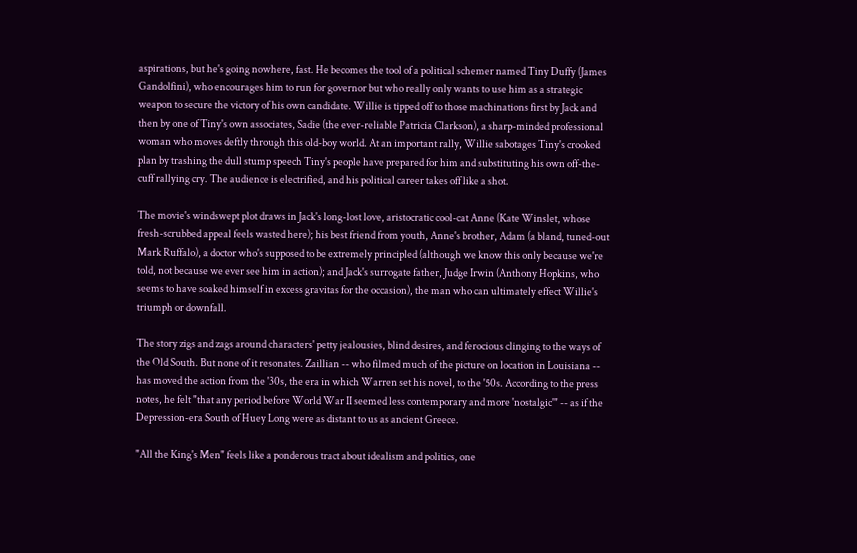aspirations, but he's going nowhere, fast. He becomes the tool of a political schemer named Tiny Duffy (James Gandolfini), who encourages him to run for governor but who really only wants to use him as a strategic weapon to secure the victory of his own candidate. Willie is tipped off to those machinations first by Jack and then by one of Tiny's own associates, Sadie (the ever-reliable Patricia Clarkson), a sharp-minded professional woman who moves deftly through this old-boy world. At an important rally, Willie sabotages Tiny's crooked plan by trashing the dull stump speech Tiny's people have prepared for him and substituting his own off-the-cuff rallying cry. The audience is electrified, and his political career takes off like a shot.

The movie's windswept plot draws in Jack's long-lost love, aristocratic cool-cat Anne (Kate Winslet, whose fresh-scrubbed appeal feels wasted here); his best friend from youth, Anne's brother, Adam (a bland, tuned-out Mark Ruffalo), a doctor who's supposed to be extremely principled (although we know this only because we're told, not because we ever see him in action); and Jack's surrogate father, Judge Irwin (Anthony Hopkins, who seems to have soaked himself in excess gravitas for the occasion), the man who can ultimately effect Willie's triumph or downfall.

The story zigs and zags around characters' petty jealousies, blind desires, and ferocious clinging to the ways of the Old South. But none of it resonates. Zaillian -- who filmed much of the picture on location in Louisiana -- has moved the action from the '30s, the era in which Warren set his novel, to the '50s. According to the press notes, he felt "that any period before World War II seemed less contemporary and more 'nostalgic'" -- as if the Depression-era South of Huey Long were as distant to us as ancient Greece.

"All the King's Men" feels like a ponderous tract about idealism and politics, one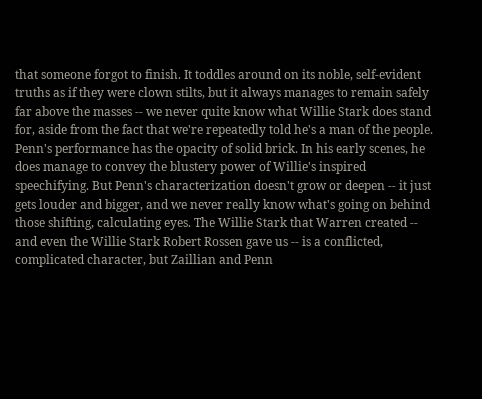that someone forgot to finish. It toddles around on its noble, self-evident truths as if they were clown stilts, but it always manages to remain safely far above the masses -- we never quite know what Willie Stark does stand for, aside from the fact that we're repeatedly told he's a man of the people. Penn's performance has the opacity of solid brick. In his early scenes, he does manage to convey the blustery power of Willie's inspired speechifying. But Penn's characterization doesn't grow or deepen -- it just gets louder and bigger, and we never really know what's going on behind those shifting, calculating eyes. The Willie Stark that Warren created -- and even the Willie Stark Robert Rossen gave us -- is a conflicted, complicated character, but Zaillian and Penn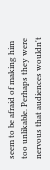seem to be afraid of making him too unlikable. Perhaps they were nervous that audiences wouldn't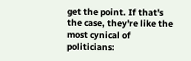get the point. If that's the case, they're like the most cynical of politicians: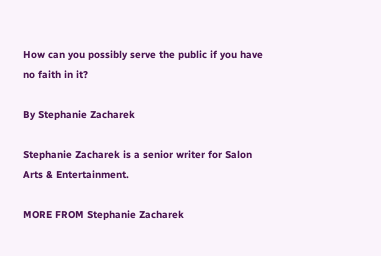How can you possibly serve the public if you have no faith in it?

By Stephanie Zacharek

Stephanie Zacharek is a senior writer for Salon Arts & Entertainment.

MORE FROM Stephanie Zacharek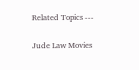Related Topics ---

Jude Law Movies